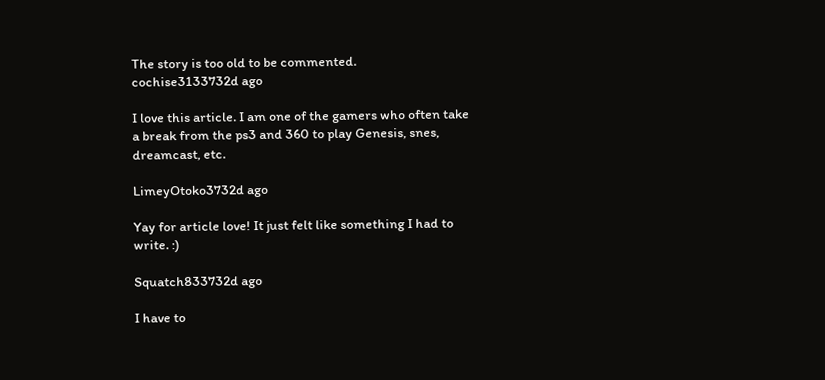The story is too old to be commented.
cochise3133732d ago

I love this article. I am one of the gamers who often take a break from the ps3 and 360 to play Genesis, snes, dreamcast, etc.

LimeyOtoko3732d ago

Yay for article love! It just felt like something I had to write. :)

Squatch833732d ago

I have to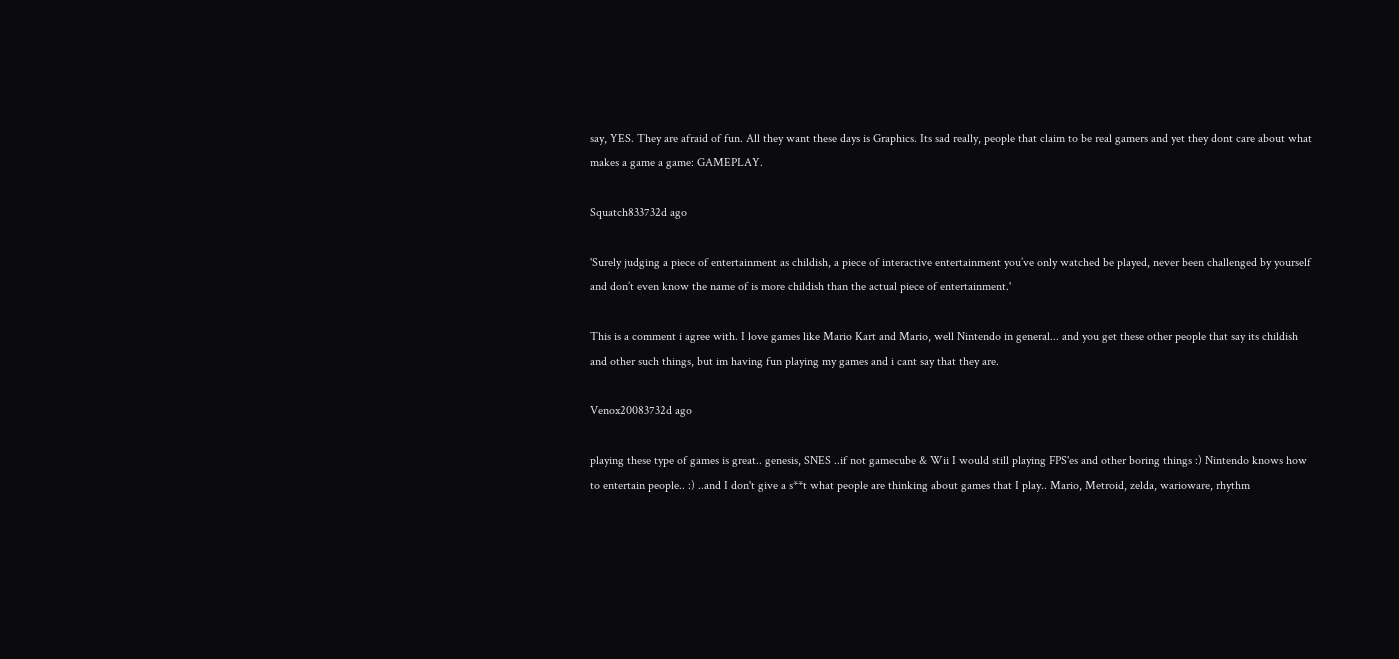say, YES. They are afraid of fun. All they want these days is Graphics. Its sad really, people that claim to be real gamers and yet they dont care about what makes a game a game: GAMEPLAY.

Squatch833732d ago

'Surely judging a piece of entertainment as childish, a piece of interactive entertainment you’ve only watched be played, never been challenged by yourself and don’t even know the name of is more childish than the actual piece of entertainment.'

This is a comment i agree with. I love games like Mario Kart and Mario, well Nintendo in general... and you get these other people that say its childish and other such things, but im having fun playing my games and i cant say that they are.

Venox20083732d ago

playing these type of games is great.. genesis, SNES ..if not gamecube & Wii I would still playing FPS'es and other boring things :) Nintendo knows how to entertain people.. :) ..and I don't give a s**t what people are thinking about games that I play.. Mario, Metroid, zelda, warioware, rhythm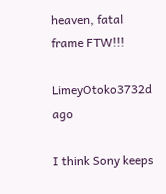heaven, fatal frame FTW!!!

LimeyOtoko3732d ago

I think Sony keeps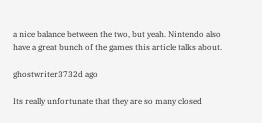a nice balance between the two, but yeah. Nintendo also have a great bunch of the games this article talks about.

ghostwriter3732d ago

Its really unfortunate that they are so many closed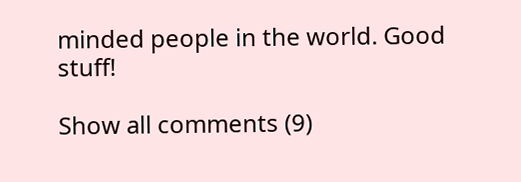minded people in the world. Good stuff!

Show all comments (9)